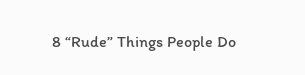8 “Rude” Things People Do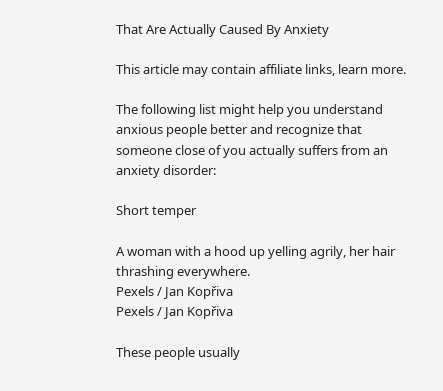That Are Actually Caused By Anxiety

This article may contain affiliate links, learn more.

The following list might help you understand anxious people better and recognize that someone close of you actually suffers from an anxiety disorder:

Short temper

A woman with a hood up yelling agrily, her hair thrashing everywhere.
Pexels / Jan Kopřiva
Pexels / Jan Kopřiva

These people usually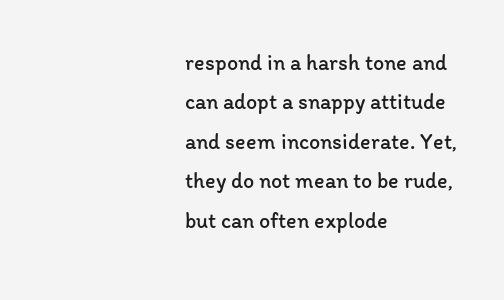respond in a harsh tone and can adopt a snappy attitude and seem inconsiderate. Yet, they do not mean to be rude, but can often explode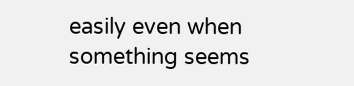easily even when something seems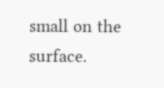small on the surface.